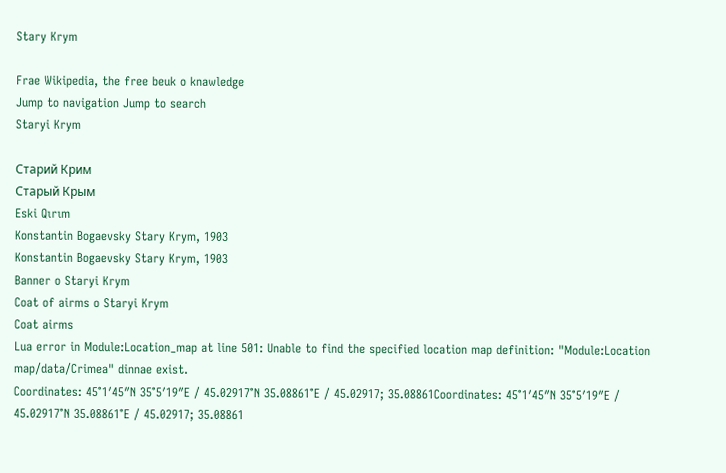Stary Krym

Frae Wikipedia, the free beuk o knawledge
Jump to navigation Jump to search
Staryi Krym

Старий Крим
Старый Крым
Eski Qırım
Konstantin Bogaevsky Stary Krym, 1903
Konstantin Bogaevsky Stary Krym, 1903
Banner o Staryi Krym
Coat of airms o Staryi Krym
Coat airms
Lua error in Module:Location_map at line 501: Unable to find the specified location map definition: "Module:Location map/data/Crimea" dinnae exist.
Coordinates: 45°1′45″N 35°5′19″E / 45.02917°N 35.08861°E / 45.02917; 35.08861Coordinates: 45°1′45″N 35°5′19″E / 45.02917°N 35.08861°E / 45.02917; 35.08861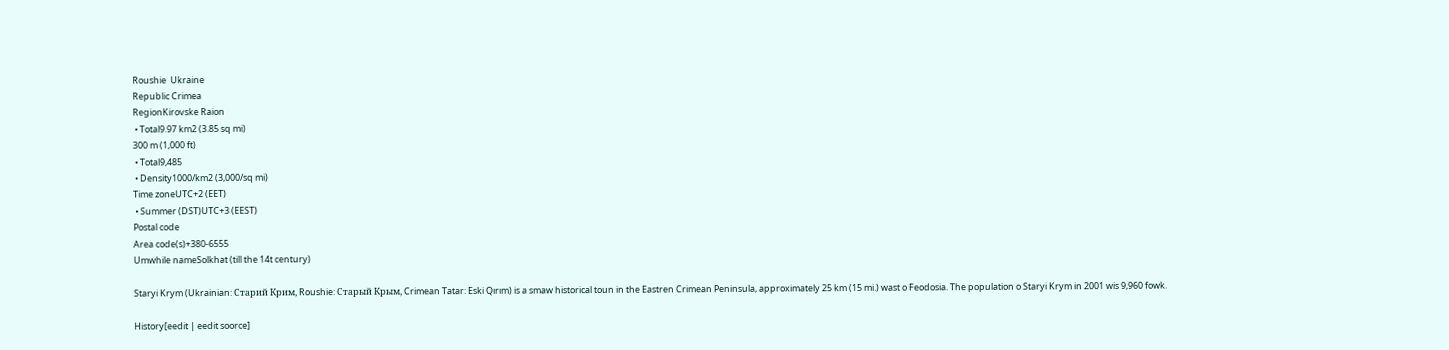Roushie  Ukraine
Republic Crimea
RegionKirovske Raion
 • Total9.97 km2 (3.85 sq mi)
300 m (1,000 ft)
 • Total9,485
 • Density1000/km2 (3,000/sq mi)
Time zoneUTC+2 (EET)
 • Summer (DST)UTC+3 (EEST)
Postal code
Area code(s)+380-6555
Umwhile nameSolkhat (till the 14t century)

Staryi Krym (Ukrainian: Старий Крим, Roushie: Старый Крым, Crimean Tatar: Eski Qırım) is a smaw historical toun in the Eastren Crimean Peninsula, approximately 25 km (15 mi.) wast o Feodosia. The population o Staryi Krym in 2001 wis 9,960 fowk.

History[eedit | eedit soorce]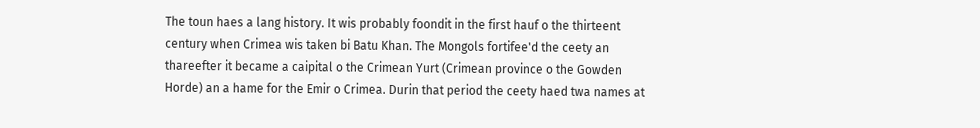The toun haes a lang history. It wis probably foondit in the first hauf o the thirteent century when Crimea wis taken bi Batu Khan. The Mongols fortifee'd the ceety an thareefter it became a caipital o the Crimean Yurt (Crimean province o the Gowden Horde) an a hame for the Emir o Crimea. Durin that period the ceety haed twa names at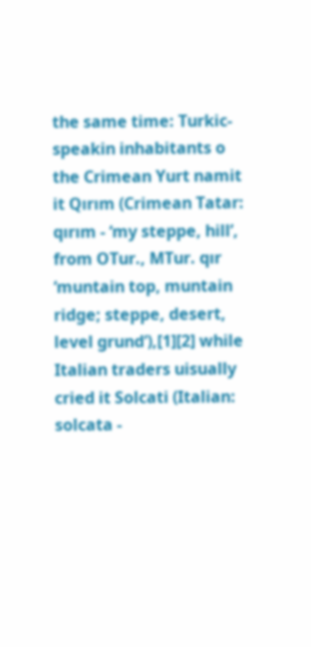the same time: Turkic-speakin inhabitants o the Crimean Yurt namit it Qırım (Crimean Tatar: qırım - ‘my steppe, hill’, from OTur., MTur. qır ‘muntain top, muntain ridge; steppe, desert, level grund’),[1][2] while Italian traders uisually cried it Solcati (Italian: solcata -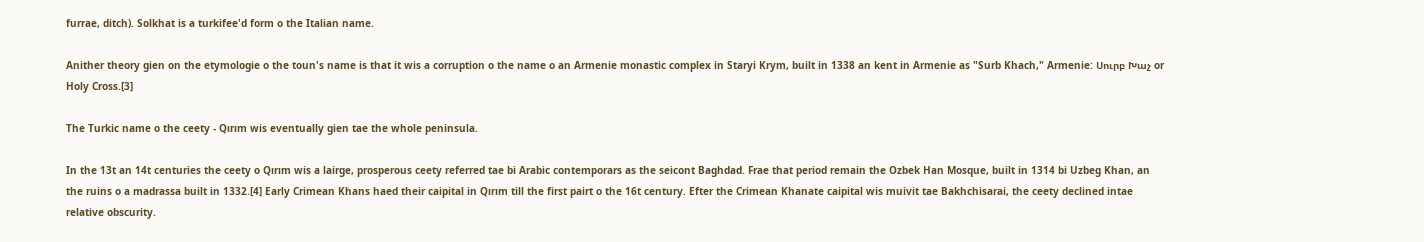furrae, ditch). Solkhat is a turkifee'd form o the Italian name.

Anither theory gien on the etymologie o the toun's name is that it wis a corruption o the name o an Armenie monastic complex in Staryi Krym, built in 1338 an kent in Armenie as "Surb Khach," Armenie: Սուրբ Խաչ or Holy Cross.[3]

The Turkic name o the ceety - Qırım wis eventually gien tae the whole peninsula.

In the 13t an 14t centuries the ceety o Qırım wis a lairge, prosperous ceety referred tae bi Arabic contemporars as the seicont Baghdad. Frae that period remain the Ozbek Han Mosque, built in 1314 bi Uzbeg Khan, an the ruins o a madrassa built in 1332.[4] Early Crimean Khans haed their caipital in Qırım till the first pairt o the 16t century. Efter the Crimean Khanate caipital wis muivit tae Bakhchisarai, the ceety declined intae relative obscurity.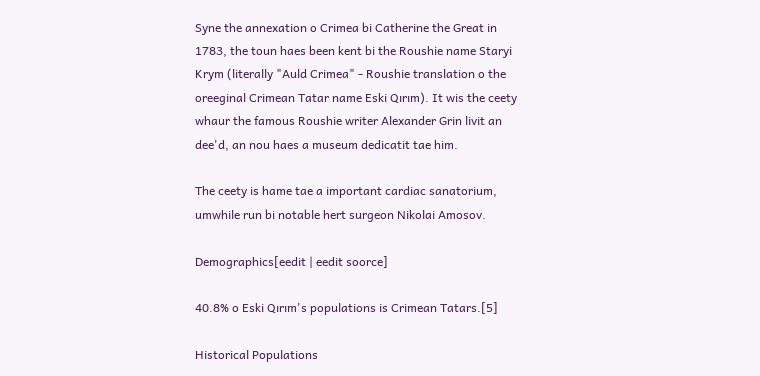Syne the annexation o Crimea bi Catherine the Great in 1783, the toun haes been kent bi the Roushie name Staryi Krym (literally "Auld Crimea" - Roushie translation o the oreeginal Crimean Tatar name Eski Qırım). It wis the ceety whaur the famous Roushie writer Alexander Grin livit an dee'd, an nou haes a museum dedicatit tae him.

The ceety is hame tae a important cardiac sanatorium, umwhile run bi notable hert surgeon Nikolai Amosov.

Demographics[eedit | eedit soorce]

40.8% o Eski Qırım's populations is Crimean Tatars.[5]

Historical Populations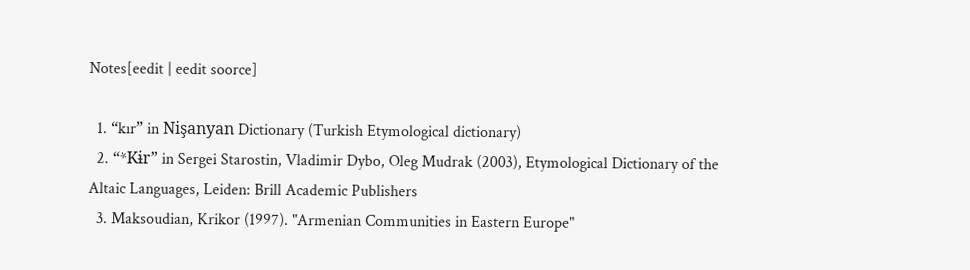Notes[eedit | eedit soorce]

  1. “kır” in Nişanyan Dictionary (Turkish Etymological dictionary)
  2. “*Kɨr” in Sergei Starostin, Vladimir Dybo, Oleg Mudrak (2003), Etymological Dictionary of the Altaic Languages, Leiden: Brill Academic Publishers
  3. Maksoudian, Krikor (1997). "Armenian Communities in Eastern Europe"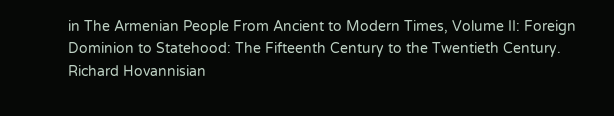in The Armenian People From Ancient to Modern Times, Volume II: Foreign Dominion to Statehood: The Fifteenth Century to the Twentieth Century. Richard Hovannisian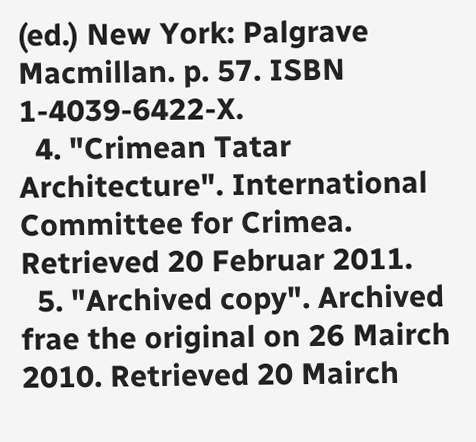(ed.) New York: Palgrave Macmillan. p. 57. ISBN 1-4039-6422-X.
  4. "Crimean Tatar Architecture". International Committee for Crimea. Retrieved 20 Februar 2011.
  5. "Archived copy". Archived frae the original on 26 Mairch 2010. Retrieved 20 Mairch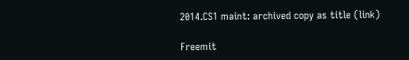2014.CS1 maint: archived copy as title (link)

Freemit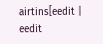airtins[eedit | eedit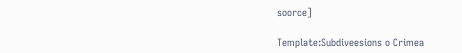soorce]

Template:Subdiveesions o Crimea